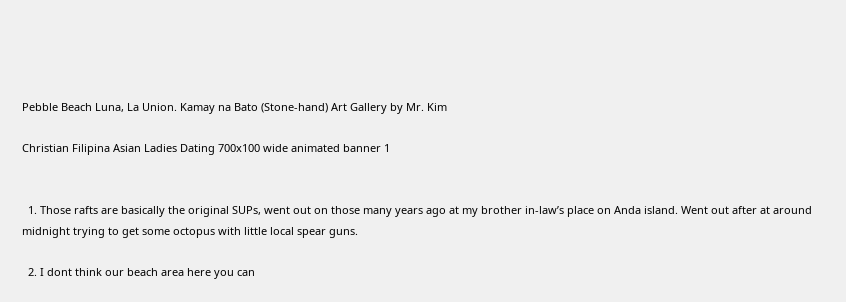Pebble Beach Luna, La Union. Kamay na Bato (Stone-hand) Art Gallery by Mr. Kim

Christian Filipina Asian Ladies Dating 700x100 wide animated banner 1


  1. Those rafts are basically the original SUPs, went out on those many years ago at my brother in-law’s place on Anda island. Went out after at around midnight trying to get some octopus with little local spear guns.

  2. I dont think our beach area here you can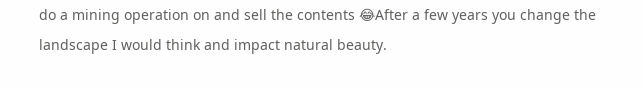do a mining operation on and sell the contents 😂After a few years you change the landscape I would think and impact natural beauty.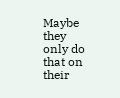Maybe they only do that on their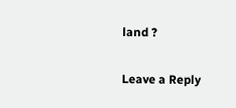land ?

Leave a Reply